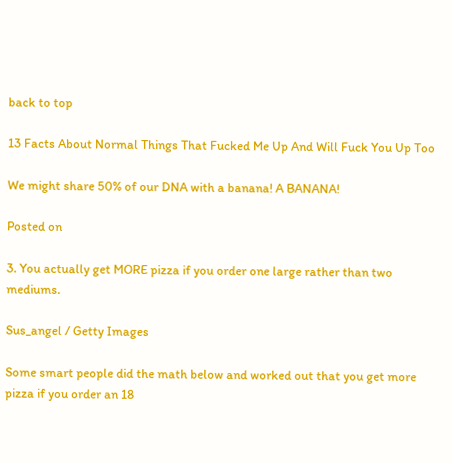back to top

13 Facts About Normal Things That Fucked Me Up And Will Fuck You Up Too

We might share 50% of our DNA with a banana! A BANANA!

Posted on

3. You actually get MORE pizza if you order one large rather than two mediums.

Sus_angel / Getty Images

Some smart people did the math below and worked out that you get more pizza if you order an 18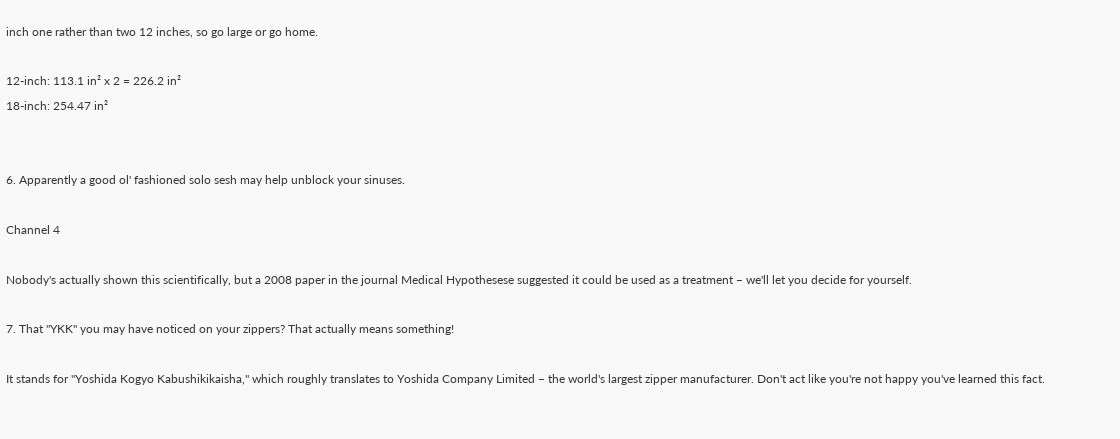inch one rather than two 12 inches, so go large or go home.

12-inch: 113.1 in² x 2 = 226.2 in²
18-inch: 254.47 in²


6. Apparently a good ol' fashioned solo sesh may help unblock your sinuses.

Channel 4

Nobody's actually shown this scientifically, but a 2008 paper in the journal Medical Hypothesese suggested it could be used as a treatment – we'll let you decide for yourself.

7. That "YKK" you may have noticed on your zippers? That actually means something!

It stands for "Yoshida Kogyo Kabushikikaisha," which roughly translates to Yoshida Company Limited – the world's largest zipper manufacturer. Don't act like you're not happy you've learned this fact.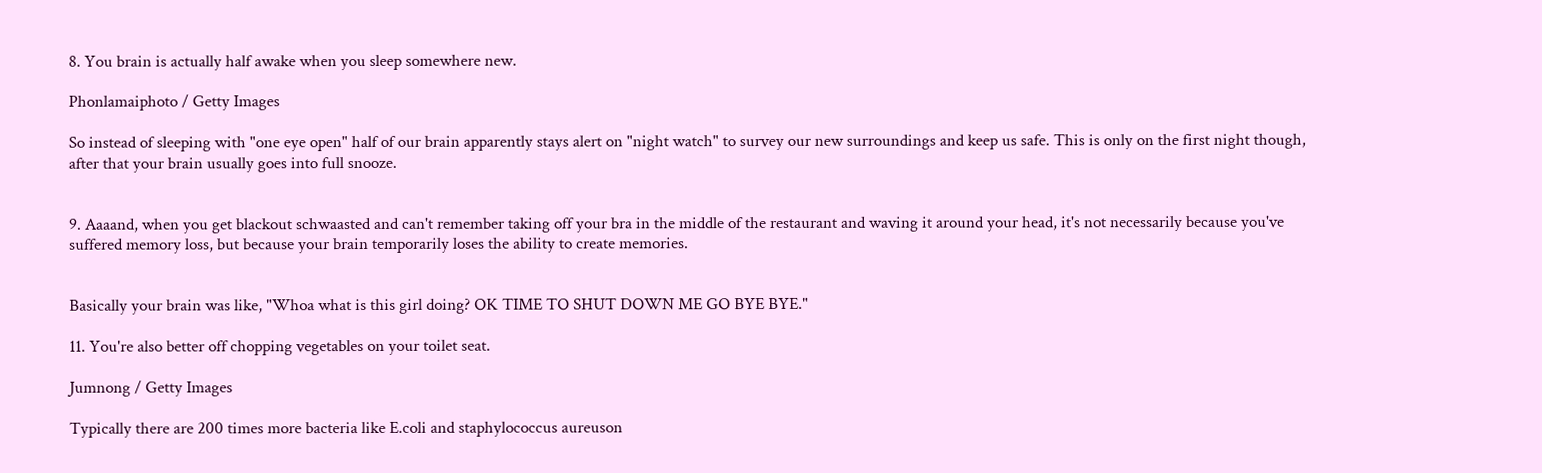8. You brain is actually half awake when you sleep somewhere new.

Phonlamaiphoto / Getty Images

So instead of sleeping with "one eye open" half of our brain apparently stays alert on "night watch" to survey our new surroundings and keep us safe. This is only on the first night though, after that your brain usually goes into full snooze.


9. Aaaand, when you get blackout schwaasted and can't remember taking off your bra in the middle of the restaurant and waving it around your head, it's not necessarily because you've suffered memory loss, but because your brain temporarily loses the ability to create memories.


Basically your brain was like, "Whoa what is this girl doing? OK TIME TO SHUT DOWN ME GO BYE BYE."

11. You're also better off chopping vegetables on your toilet seat.

Jumnong / Getty Images

Typically there are 200 times more bacteria like E.coli and staphylococcus aureuson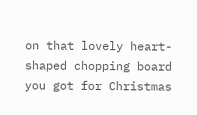on that lovely heart-shaped chopping board you got for Christmas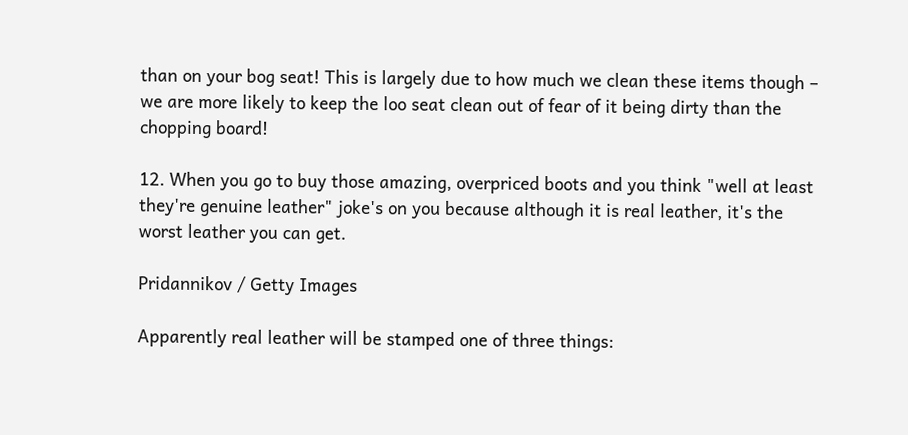than on your bog seat! This is largely due to how much we clean these items though – we are more likely to keep the loo seat clean out of fear of it being dirty than the chopping board!

12. When you go to buy those amazing, overpriced boots and you think "well at least they're genuine leather" joke's on you because although it is real leather, it's the worst leather you can get.

Pridannikov / Getty Images

Apparently real leather will be stamped one of three things: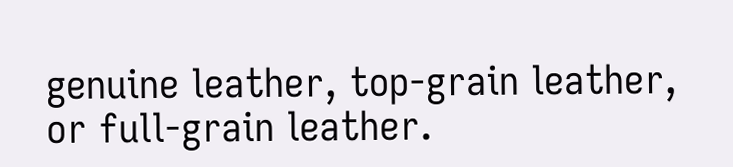genuine leather, top-grain leather, or full-grain leather.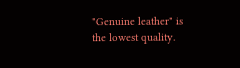"Genuine leather" is the lowest quality.